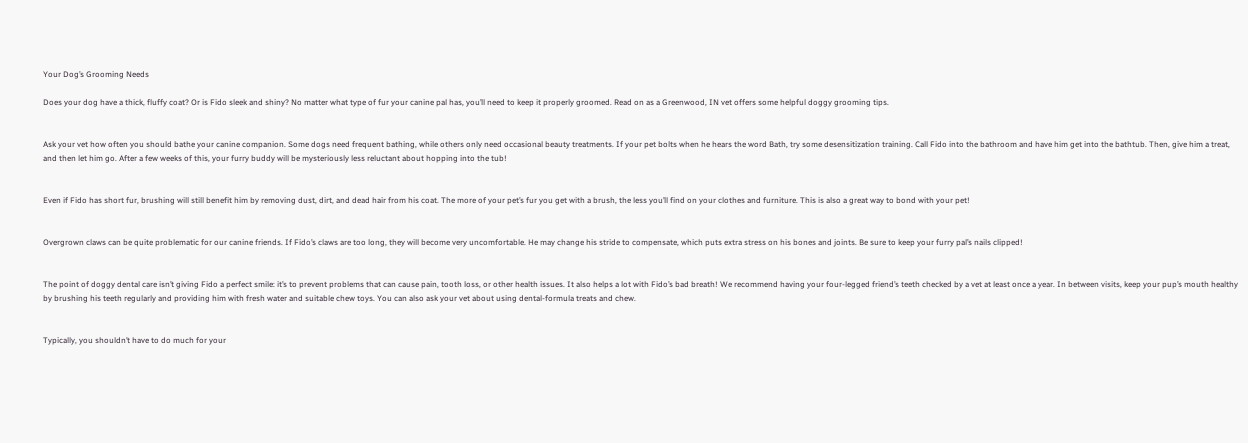Your Dog’s Grooming Needs

Does your dog have a thick, fluffy coat? Or is Fido sleek and shiny? No matter what type of fur your canine pal has, you’ll need to keep it properly groomed. Read on as a Greenwood, IN vet offers some helpful doggy grooming tips.


Ask your vet how often you should bathe your canine companion. Some dogs need frequent bathing, while others only need occasional beauty treatments. If your pet bolts when he hears the word Bath, try some desensitization training. Call Fido into the bathroom and have him get into the bathtub. Then, give him a treat, and then let him go. After a few weeks of this, your furry buddy will be mysteriously less reluctant about hopping into the tub!


Even if Fido has short fur, brushing will still benefit him by removing dust, dirt, and dead hair from his coat. The more of your pet’s fur you get with a brush, the less you’ll find on your clothes and furniture. This is also a great way to bond with your pet!


Overgrown claws can be quite problematic for our canine friends. If Fido’s claws are too long, they will become very uncomfortable. He may change his stride to compensate, which puts extra stress on his bones and joints. Be sure to keep your furry pal’s nails clipped!


The point of doggy dental care isn’t giving Fido a perfect smile: it’s to prevent problems that can cause pain, tooth loss, or other health issues. It also helps a lot with Fido’s bad breath! We recommend having your four-legged friend’s teeth checked by a vet at least once a year. In between visits, keep your pup’s mouth healthy by brushing his teeth regularly and providing him with fresh water and suitable chew toys. You can also ask your vet about using dental-formula treats and chew.


Typically, you shouldn’t have to do much for your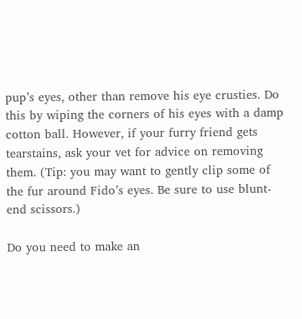pup’s eyes, other than remove his eye crusties. Do this by wiping the corners of his eyes with a damp cotton ball. However, if your furry friend gets tearstains, ask your vet for advice on removing them. (Tip: you may want to gently clip some of the fur around Fido’s eyes. Be sure to use blunt-end scissors.)

Do you need to make an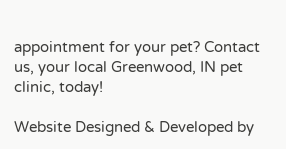appointment for your pet? Contact us, your local Greenwood, IN pet clinic, today!

Website Designed & Developed by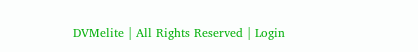DVMelite | All Rights Reserved | Login